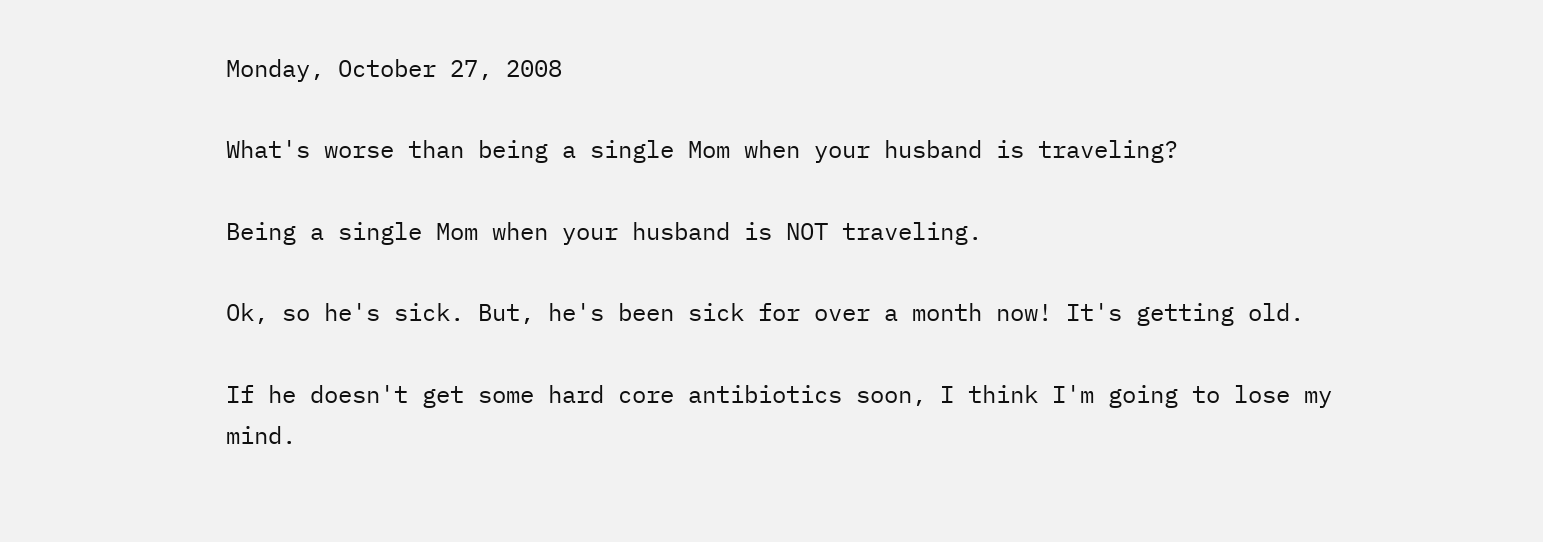Monday, October 27, 2008

What's worse than being a single Mom when your husband is traveling?

Being a single Mom when your husband is NOT traveling.

Ok, so he's sick. But, he's been sick for over a month now! It's getting old.

If he doesn't get some hard core antibiotics soon, I think I'm going to lose my mind.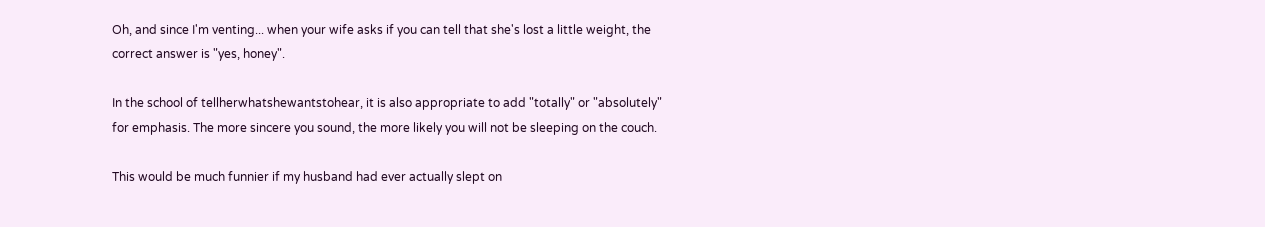Oh, and since I'm venting... when your wife asks if you can tell that she's lost a little weight, the correct answer is "yes, honey".

In the school of tellherwhatshewantstohear, it is also appropriate to add "totally" or "absolutely" for emphasis. The more sincere you sound, the more likely you will not be sleeping on the couch.

This would be much funnier if my husband had ever actually slept on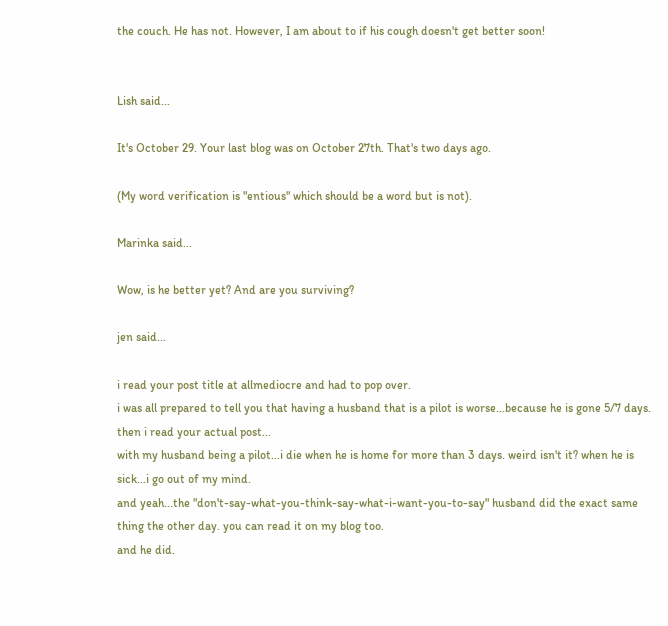the couch. He has not. However, I am about to if his cough doesn't get better soon!


Lish said...

It's October 29. Your last blog was on October 27th. That's two days ago.

(My word verification is "entious" which should be a word but is not).

Marinka said...

Wow, is he better yet? And are you surviving?

jen said...

i read your post title at allmediocre and had to pop over.
i was all prepared to tell you that having a husband that is a pilot is worse...because he is gone 5/7 days.
then i read your actual post...
with my husband being a pilot...i die when he is home for more than 3 days. weird isn't it? when he is sick...i go out of my mind.
and yeah...the "don't-say-what-you-think-say-what-i-want-you-to-say" husband did the exact same thing the other day. you can read it on my blog too.
and he did.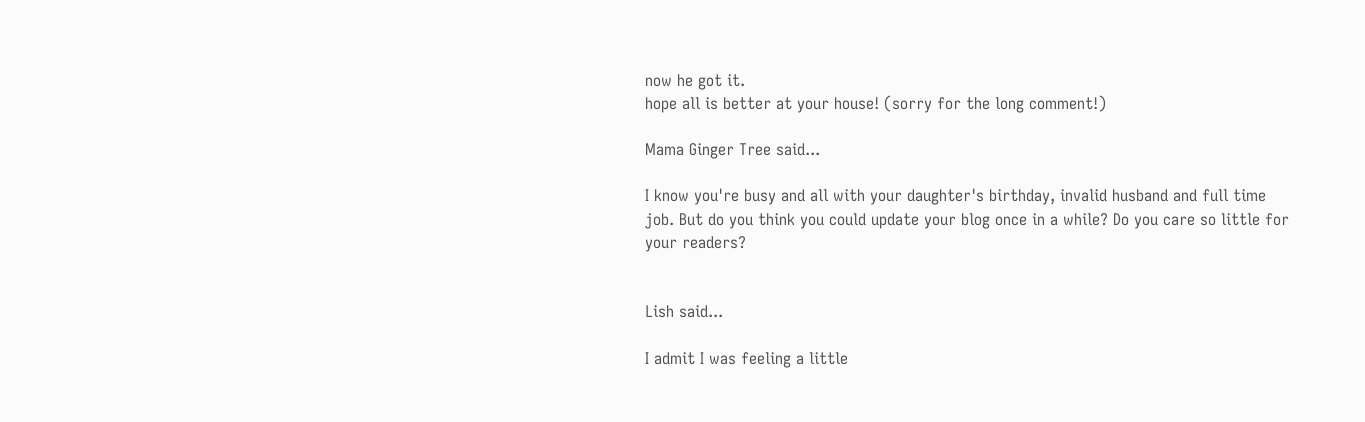now he got it.
hope all is better at your house! (sorry for the long comment!)

Mama Ginger Tree said...

I know you're busy and all with your daughter's birthday, invalid husband and full time job. But do you think you could update your blog once in a while? Do you care so little for your readers?


Lish said...

I admit I was feeling a little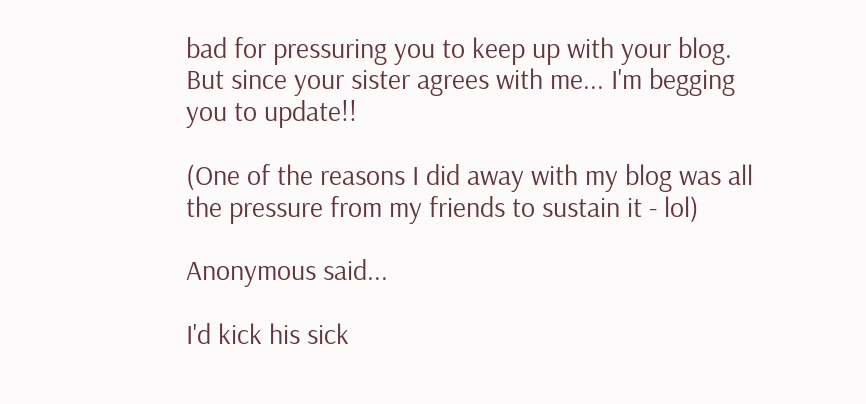bad for pressuring you to keep up with your blog. But since your sister agrees with me... I'm begging you to update!!

(One of the reasons I did away with my blog was all the pressure from my friends to sustain it - lol)

Anonymous said...

I'd kick his sick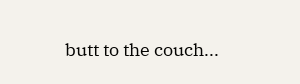butt to the couch...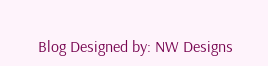Blog Designed by: NW Designs